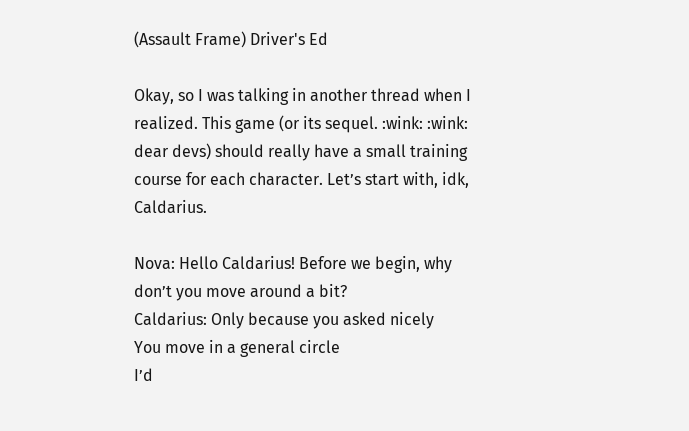(Assault Frame) Driver's Ed

Okay, so I was talking in another thread when I realized. This game (or its sequel. :wink: :wink: dear devs) should really have a small training course for each character. Let’s start with, idk, Caldarius.

Nova: Hello Caldarius! Before we begin, why don’t you move around a bit?
Caldarius: Only because you asked nicely
You move in a general circle
I’d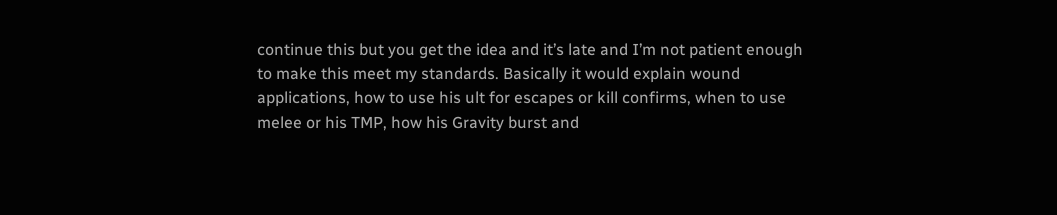continue this but you get the idea and it’s late and I’m not patient enough to make this meet my standards. Basically it would explain wound applications, how to use his ult for escapes or kill confirms, when to use melee or his TMP, how his Gravity burst and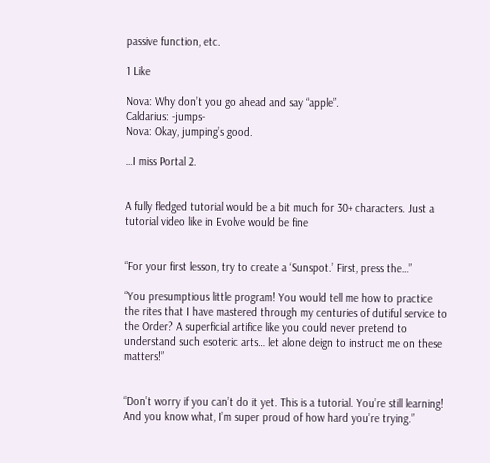passive function, etc.

1 Like

Nova: Why don’t you go ahead and say “apple”.
Caldarius: -jumps-
Nova: Okay, jumping’s good.

…I miss Portal 2.


A fully fledged tutorial would be a bit much for 30+ characters. Just a tutorial video like in Evolve would be fine


“For your first lesson, try to create a ‘Sunspot.’ First, press the…”

“You presumptious little program! You would tell me how to practice the rites that I have mastered through my centuries of dutiful service to the Order? A superficial artifice like you could never pretend to understand such esoteric arts… let alone deign to instruct me on these matters!”


“Don’t worry if you can’t do it yet. This is a tutorial. You’re still learning! And you know what, I’m super proud of how hard you’re trying.”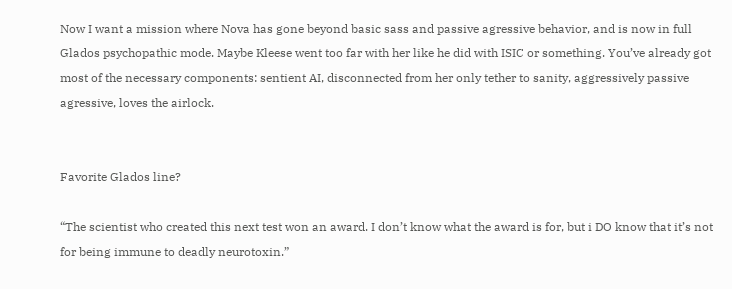Now I want a mission where Nova has gone beyond basic sass and passive agressive behavior, and is now in full Glados psychopathic mode. Maybe Kleese went too far with her like he did with ISIC or something. You’ve already got most of the necessary components: sentient AI, disconnected from her only tether to sanity, aggressively passive agressive, loves the airlock.


Favorite Glados line?

“The scientist who created this next test won an award. I don’t know what the award is for, but i DO know that it’s not for being immune to deadly neurotoxin.”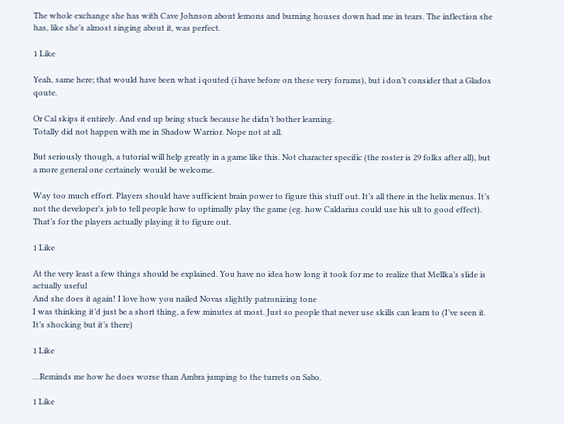The whole exchange she has with Cave Johnson about lemons and burning houses down had me in tears. The inflection she has, like she’s almost singing about it, was perfect.

1 Like

Yeah, same here; that would have been what i qouted (i have before on these very forums), but i don’t consider that a Glados qoute.

Or Cal skips it entirely. And end up being stuck because he didn’t bother learning.
Totally did not happen with me in Shadow Warrior. Nope not at all.

But seriously though, a tutorial will help greatly in a game like this. Not character specific (the roster is 29 folks after all), but a more general one certainely would be welcome.

Way too much effort. Players should have sufficient brain power to figure this stuff out. It’s all there in the helix menus. It’s not the developer’s job to tell people how to optimally play the game (eg. how Caldarius could use his ult to good effect). That’s for the players actually playing it to figure out.

1 Like

At the very least a few things should be explained. You have no idea how long it took for me to realize that Mellka’s slide is actually useful
And she does it again! I love how you nailed Novas slightly patronizing tone
I was thinking it’d just be a short thing, a few minutes at most. Just so people that never use skills can learn to (I’ve seen it. It’s shocking but it’s there)

1 Like

…Reminds me how he does worse than Ambra jumping to the turrets on Sabo.

1 Like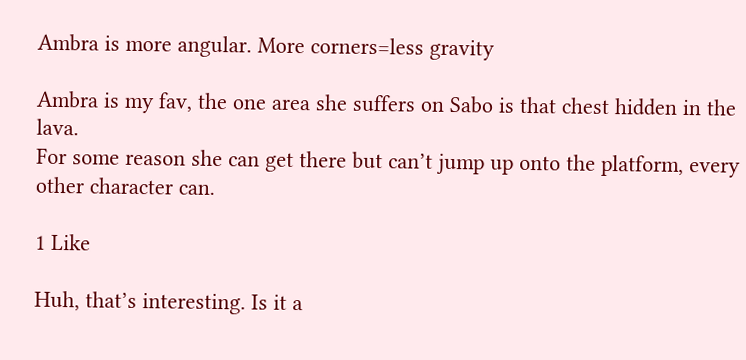Ambra is more angular. More corners=less gravity

Ambra is my fav, the one area she suffers on Sabo is that chest hidden in the lava.
For some reason she can get there but can’t jump up onto the platform, every other character can.

1 Like

Huh, that’s interesting. Is it a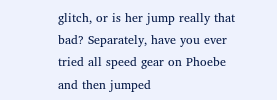glitch, or is her jump really that bad? Separately, have you ever tried all speed gear on Phoebe and then jumped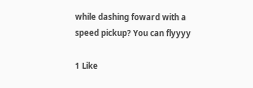while dashing foward with a speed pickup? You can flyyyy

1 Like